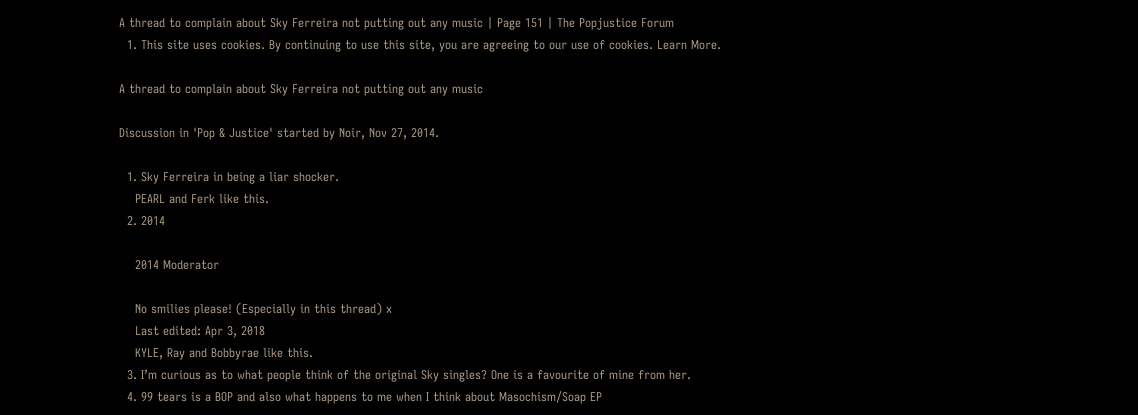A thread to complain about Sky Ferreira not putting out any music | Page 151 | The Popjustice Forum
  1. This site uses cookies. By continuing to use this site, you are agreeing to our use of cookies. Learn More.

A thread to complain about Sky Ferreira not putting out any music

Discussion in 'Pop & Justice' started by Noir, Nov 27, 2014.

  1. Sky Ferreira in being a liar shocker.
    PEARL and Ferk like this.
  2. 2014

    2014 Moderator

    No smilies please! (Especially in this thread) x
    Last edited: Apr 3, 2018
    KYLE, Ray and Bobbyrae like this.
  3. I’m curious as to what people think of the original Sky singles? One is a favourite of mine from her.
  4. 99 tears is a BOP and also what happens to me when I think about Masochism/Soap EP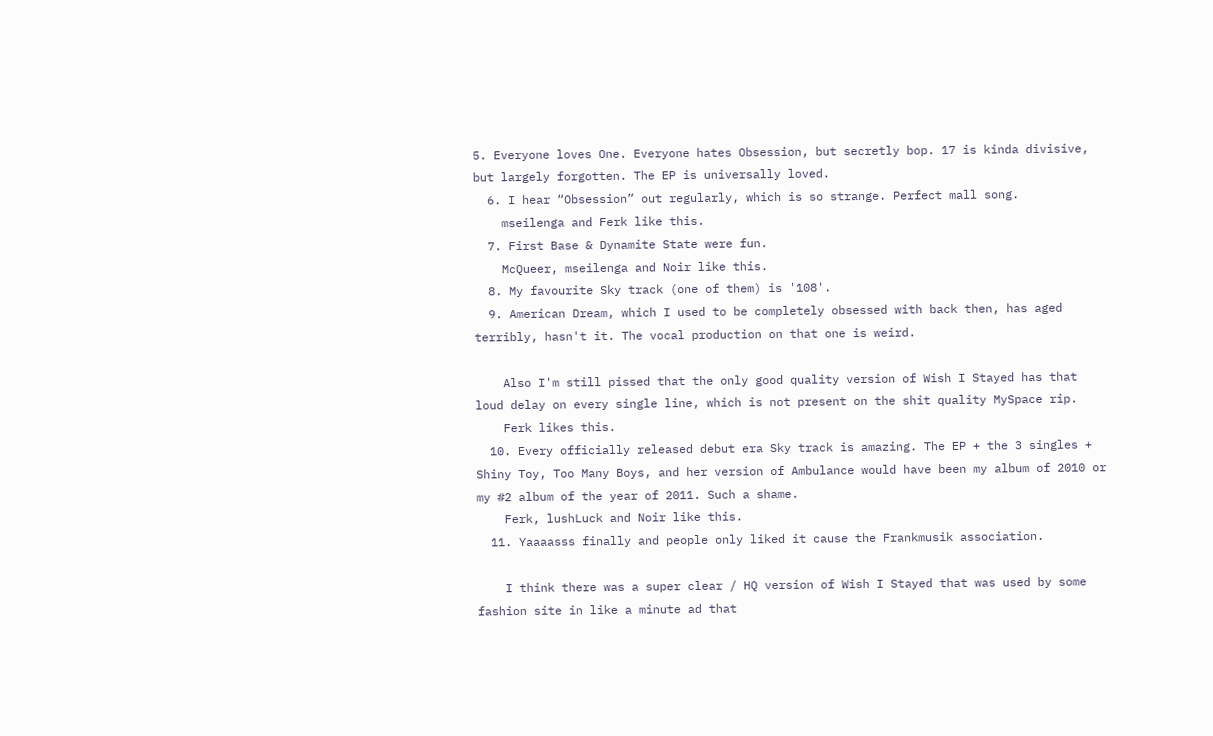5. Everyone loves One. Everyone hates Obsession, but secretly bop. 17 is kinda divisive, but largely forgotten. The EP is universally loved.
  6. I hear “Obsession” out regularly, which is so strange. Perfect mall song.
    mseilenga and Ferk like this.
  7. First Base & Dynamite State were fun.
    McQueer, mseilenga and Noir like this.
  8. My favourite Sky track (one of them) is '108'.
  9. American Dream, which I used to be completely obsessed with back then, has aged terribly, hasn't it. The vocal production on that one is weird.

    Also I'm still pissed that the only good quality version of Wish I Stayed has that loud delay on every single line, which is not present on the shit quality MySpace rip.
    Ferk likes this.
  10. Every officially released debut era Sky track is amazing. The EP + the 3 singles + Shiny Toy, Too Many Boys, and her version of Ambulance would have been my album of 2010 or my #2 album of the year of 2011. Such a shame.
    Ferk, lushLuck and Noir like this.
  11. Yaaaasss finally and people only liked it cause the Frankmusik association.

    I think there was a super clear / HQ version of Wish I Stayed that was used by some fashion site in like a minute ad that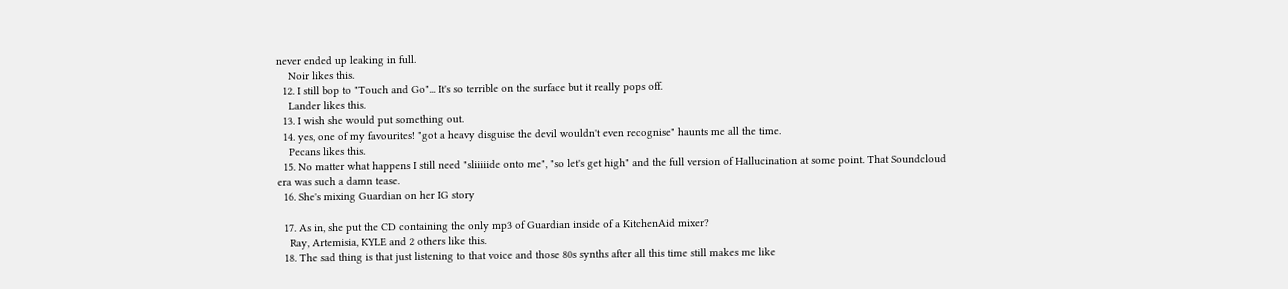never ended up leaking in full.
    Noir likes this.
  12. I still bop to "Touch and Go"... It's so terrible on the surface but it really pops off.
    Lander likes this.
  13. I wish she would put something out.
  14. yes, one of my favourites! "got a heavy disguise the devil wouldn't even recognise" haunts me all the time.
    Pecans likes this.
  15. No matter what happens I still need "sliiiiide onto me", "so let's get high" and the full version of Hallucination at some point. That Soundcloud era was such a damn tease.
  16. She's mixing Guardian on her IG story

  17. As in, she put the CD containing the only mp3 of Guardian inside of a KitchenAid mixer?
    Ray, Artemisia, KYLE and 2 others like this.
  18. The sad thing is that just listening to that voice and those 80s synths after all this time still makes me like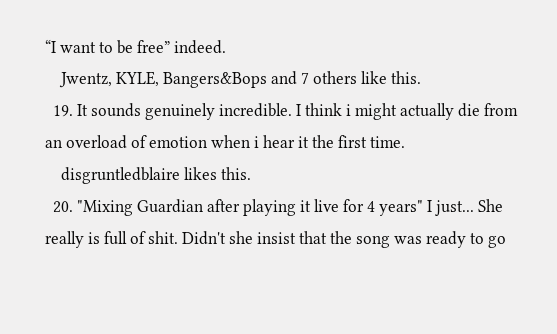“I want to be free” indeed.
    Jwentz, KYLE, Bangers&Bops and 7 others like this.
  19. It sounds genuinely incredible. I think i might actually die from an overload of emotion when i hear it the first time.
    disgruntledblaire likes this.
  20. "Mixing Guardian after playing it live for 4 years" I just... She really is full of shit. Didn't she insist that the song was ready to go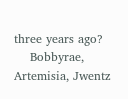three years ago?
    Bobbyrae, Artemisia, Jwentz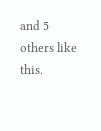and 5 others like this.